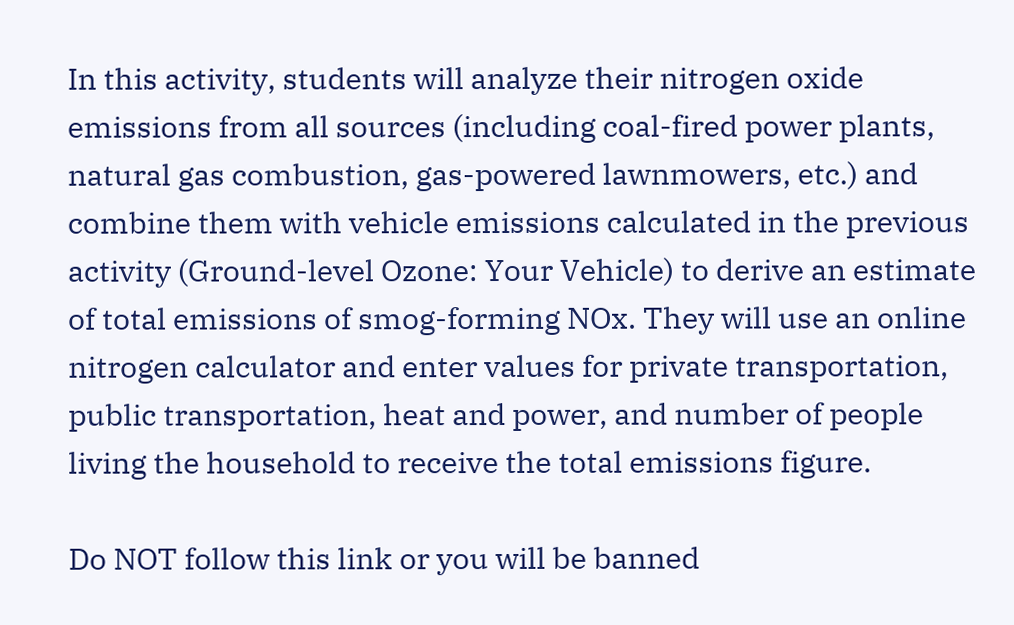In this activity, students will analyze their nitrogen oxide emissions from all sources (including coal-fired power plants, natural gas combustion, gas-powered lawnmowers, etc.) and combine them with vehicle emissions calculated in the previous activity (Ground-level Ozone: Your Vehicle) to derive an estimate of total emissions of smog-forming NOx. They will use an online nitrogen calculator and enter values for private transportation, public transportation, heat and power, and number of people living the household to receive the total emissions figure.

Do NOT follow this link or you will be banned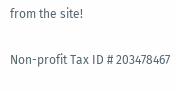from the site!

Non-profit Tax ID # 203478467